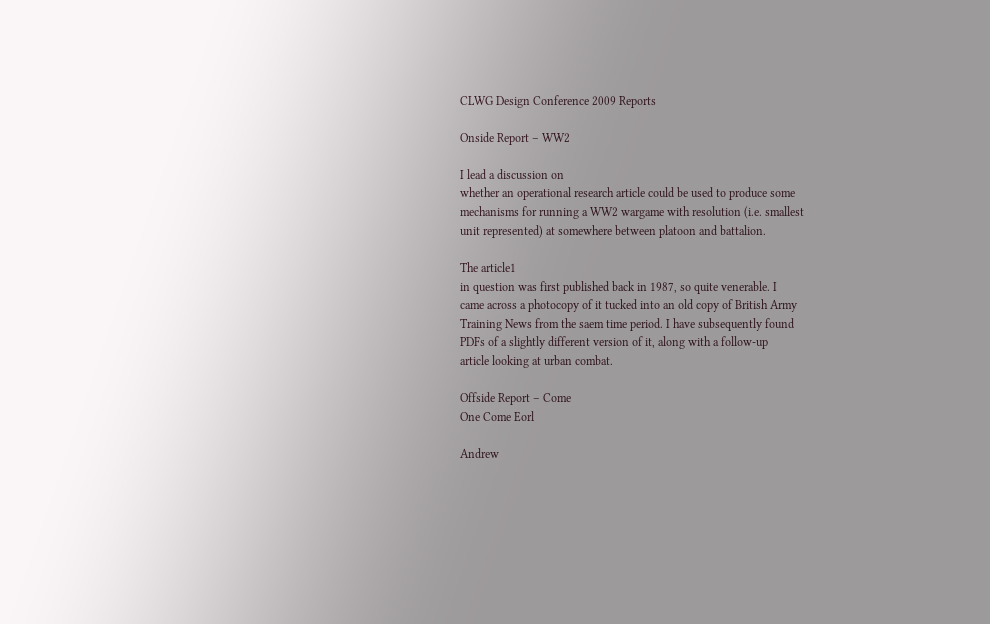CLWG Design Conference 2009 Reports

Onside Report – WW2

I lead a discussion on
whether an operational research article could be used to produce some
mechanisms for running a WW2 wargame with resolution (i.e. smallest
unit represented) at somewhere between platoon and battalion.

The article1
in question was first published back in 1987, so quite venerable. I
came across a photocopy of it tucked into an old copy of British Army
Training News from the saem time period. I have subsequently found
PDFs of a slightly different version of it, along with a follow-up
article looking at urban combat.

Offside Report – Come
One Come Eorl

Andrew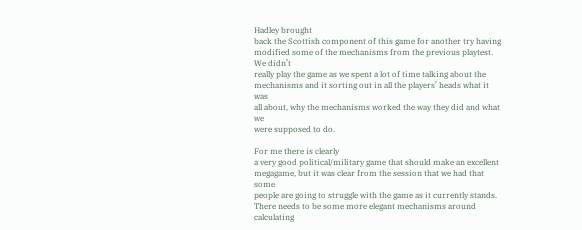Hadley brought
back the Scottish component of this game for another try having
modified some of the mechanisms from the previous playtest. We didn’t
really play the game as we spent a lot of time talking about the
mechanisms and it sorting out in all the players’ heads what it was
all about, why the mechanisms worked the way they did and what we
were supposed to do.

For me there is clearly
a very good political/military game that should make an excellent
megagame, but it was clear from the session that we had that some
people are going to struggle with the game as it currently stands.
There needs to be some more elegant mechanisms around calculating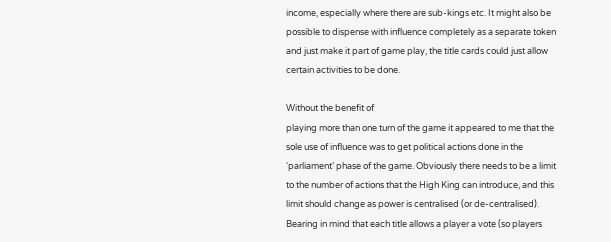income, especially where there are sub-kings etc. It might also be
possible to dispense with influence completely as a separate token
and just make it part of game play, the title cards could just allow
certain activities to be done.

Without the benefit of
playing more than one turn of the game it appeared to me that the
sole use of influence was to get political actions done in the
‘parliament’ phase of the game. Obviously there needs to be a limit
to the number of actions that the High King can introduce, and this
limit should change as power is centralised (or de-centralised).
Bearing in mind that each title allows a player a vote (so players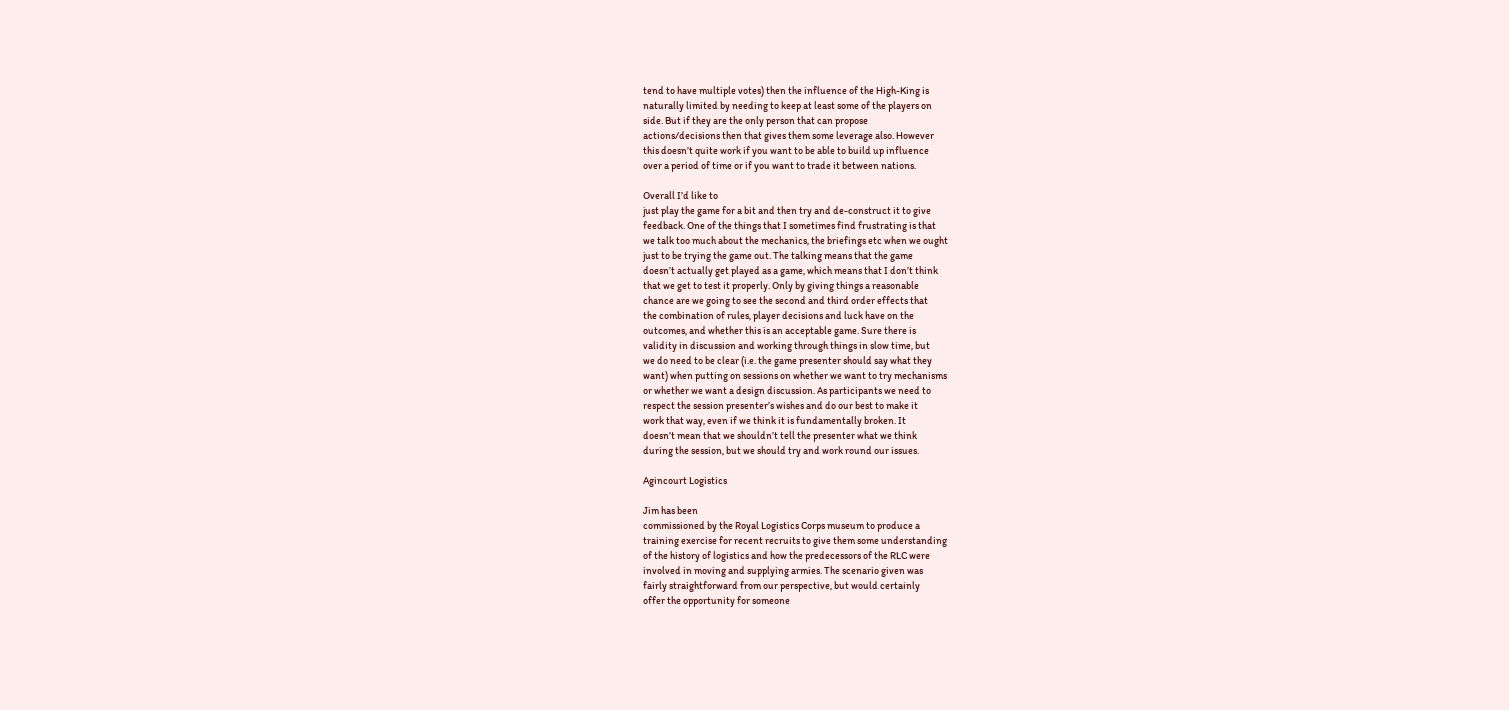tend to have multiple votes) then the influence of the High-King is
naturally limited by needing to keep at least some of the players on
side. But if they are the only person that can propose
actions/decisions then that gives them some leverage also. However
this doesn’t quite work if you want to be able to build up influence
over a period of time or if you want to trade it between nations.

Overall I’d like to
just play the game for a bit and then try and de-construct it to give
feedback. One of the things that I sometimes find frustrating is that
we talk too much about the mechanics, the briefings etc when we ought
just to be trying the game out. The talking means that the game
doesn’t actually get played as a game, which means that I don’t think
that we get to test it properly. Only by giving things a reasonable
chance are we going to see the second and third order effects that
the combination of rules, player decisions and luck have on the
outcomes, and whether this is an acceptable game. Sure there is
validity in discussion and working through things in slow time, but
we do need to be clear (i.e. the game presenter should say what they
want) when putting on sessions on whether we want to try mechanisms
or whether we want a design discussion. As participants we need to
respect the session presenter’s wishes and do our best to make it
work that way, even if we think it is fundamentally broken. It
doesn’t mean that we shouldn’t tell the presenter what we think
during the session, but we should try and work round our issues.

Agincourt Logistics

Jim has been
commissioned by the Royal Logistics Corps museum to produce a
training exercise for recent recruits to give them some understanding
of the history of logistics and how the predecessors of the RLC were
involved in moving and supplying armies. The scenario given was
fairly straightforward from our perspective, but would certainly
offer the opportunity for someone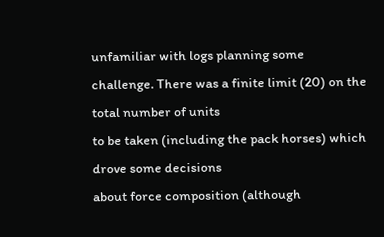unfamiliar with logs planning some
challenge. There was a finite limit (20) on the total number of units
to be taken (including the pack horses) which drove some decisions
about force composition (although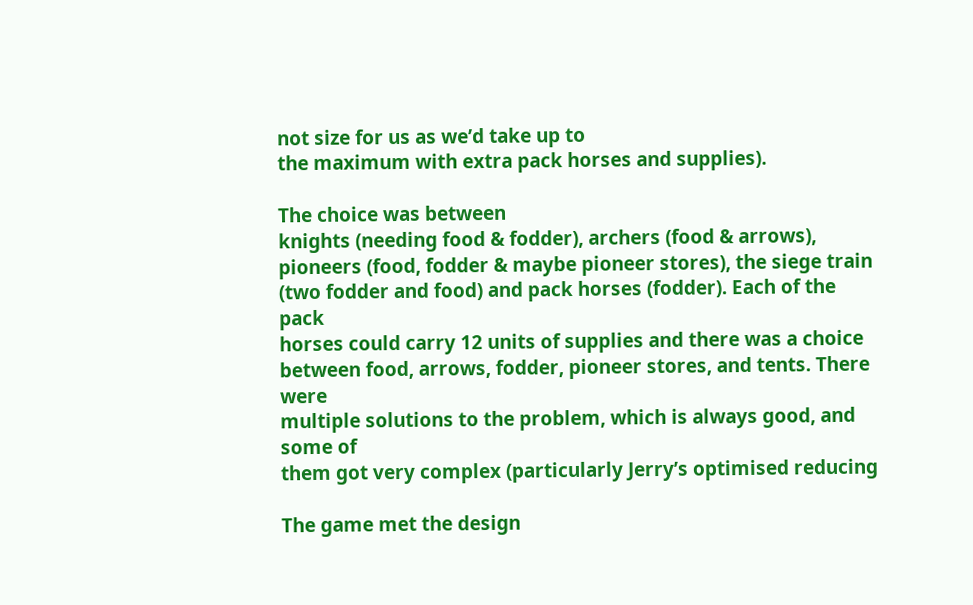not size for us as we’d take up to
the maximum with extra pack horses and supplies).

The choice was between
knights (needing food & fodder), archers (food & arrows),
pioneers (food, fodder & maybe pioneer stores), the siege train
(two fodder and food) and pack horses (fodder). Each of the pack
horses could carry 12 units of supplies and there was a choice
between food, arrows, fodder, pioneer stores, and tents. There were
multiple solutions to the problem, which is always good, and some of
them got very complex (particularly Jerry’s optimised reducing

The game met the design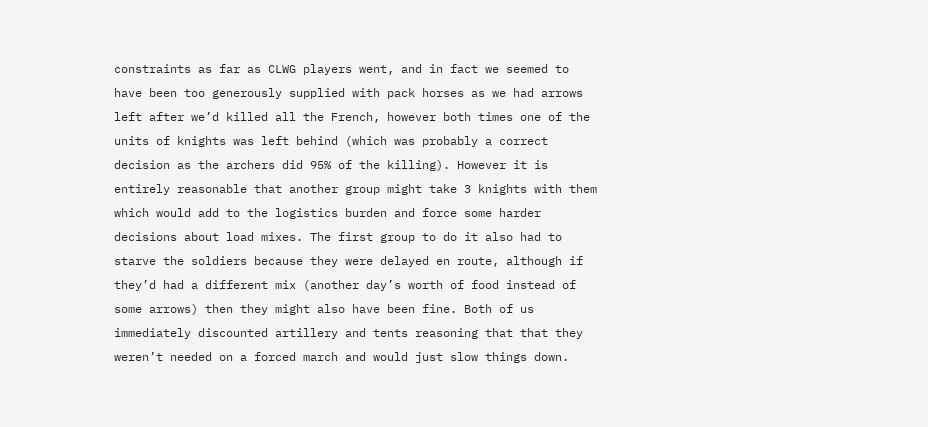constraints as far as CLWG players went, and in fact we seemed to
have been too generously supplied with pack horses as we had arrows
left after we’d killed all the French, however both times one of the
units of knights was left behind (which was probably a correct
decision as the archers did 95% of the killing). However it is
entirely reasonable that another group might take 3 knights with them
which would add to the logistics burden and force some harder
decisions about load mixes. The first group to do it also had to
starve the soldiers because they were delayed en route, although if
they’d had a different mix (another day’s worth of food instead of
some arrows) then they might also have been fine. Both of us
immediately discounted artillery and tents reasoning that that they
weren’t needed on a forced march and would just slow things down.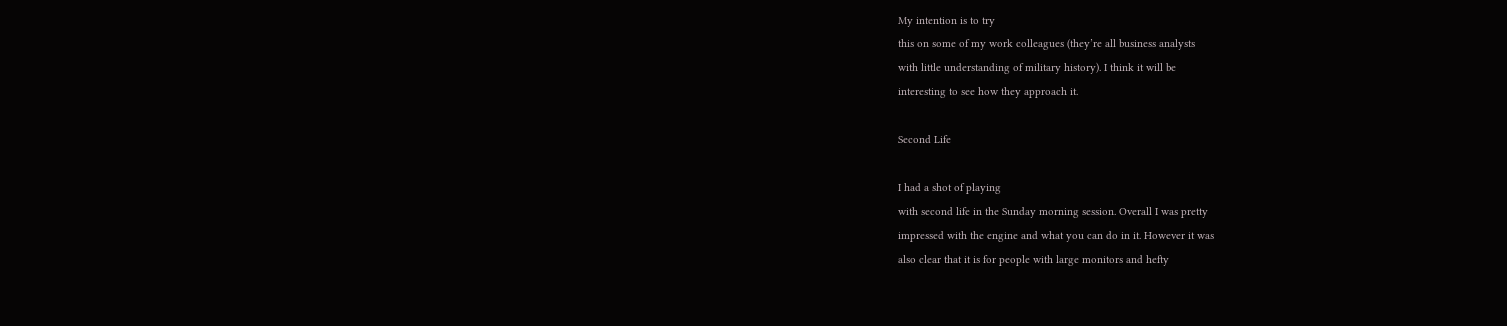My intention is to try
this on some of my work colleagues (they’re all business analysts
with little understanding of military history). I think it will be
interesting to see how they approach it.

Second Life

I had a shot of playing
with second life in the Sunday morning session. Overall I was pretty
impressed with the engine and what you can do in it. However it was
also clear that it is for people with large monitors and hefty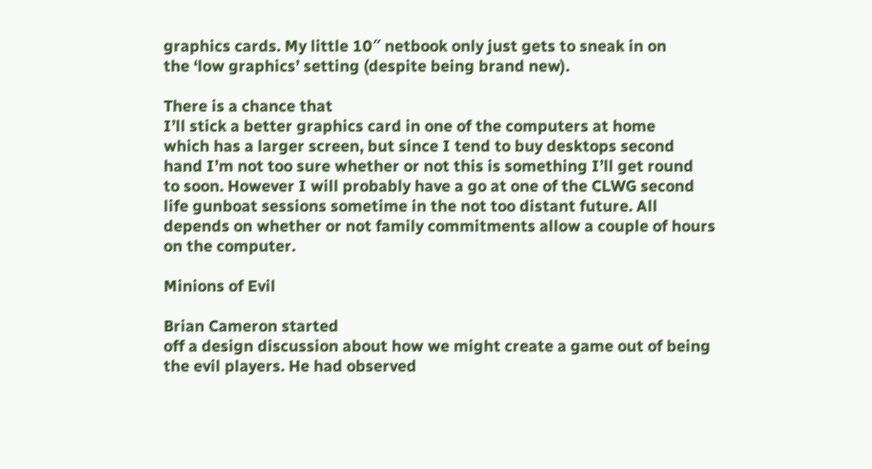graphics cards. My little 10″ netbook only just gets to sneak in on
the ‘low graphics’ setting (despite being brand new).

There is a chance that
I’ll stick a better graphics card in one of the computers at home
which has a larger screen, but since I tend to buy desktops second
hand I’m not too sure whether or not this is something I’ll get round
to soon. However I will probably have a go at one of the CLWG second
life gunboat sessions sometime in the not too distant future. All
depends on whether or not family commitments allow a couple of hours
on the computer.

Minions of Evil

Brian Cameron started
off a design discussion about how we might create a game out of being
the evil players. He had observed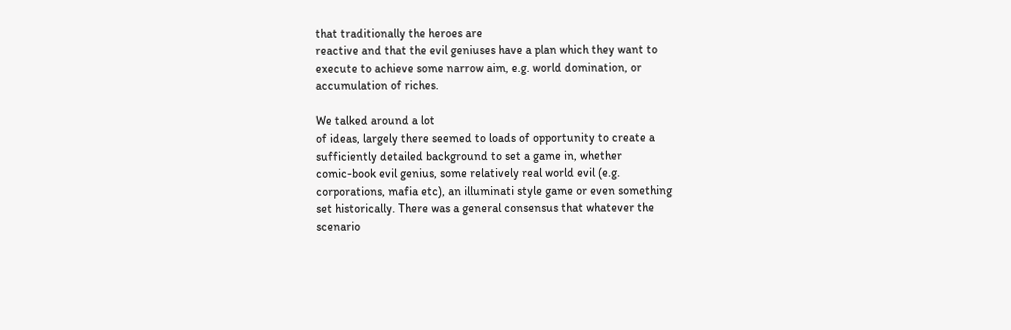that traditionally the heroes are
reactive and that the evil geniuses have a plan which they want to
execute to achieve some narrow aim, e.g. world domination, or
accumulation of riches.

We talked around a lot
of ideas, largely there seemed to loads of opportunity to create a
sufficiently detailed background to set a game in, whether
comic-book evil genius, some relatively real world evil (e.g.
corporations, mafia etc), an illuminati style game or even something
set historically. There was a general consensus that whatever the
scenario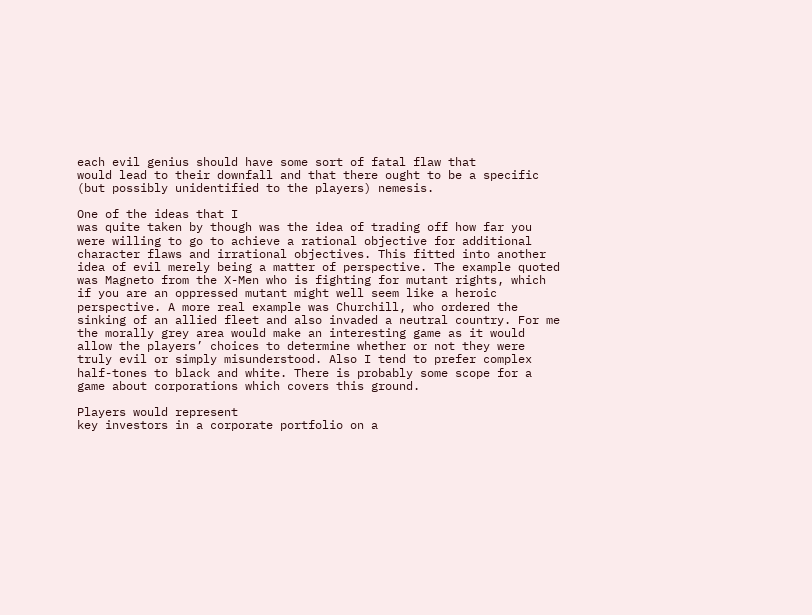each evil genius should have some sort of fatal flaw that
would lead to their downfall and that there ought to be a specific
(but possibly unidentified to the players) nemesis.

One of the ideas that I
was quite taken by though was the idea of trading off how far you
were willing to go to achieve a rational objective for additional
character flaws and irrational objectives. This fitted into another
idea of evil merely being a matter of perspective. The example quoted
was Magneto from the X-Men who is fighting for mutant rights, which
if you are an oppressed mutant might well seem like a heroic
perspective. A more real example was Churchill, who ordered the
sinking of an allied fleet and also invaded a neutral country. For me
the morally grey area would make an interesting game as it would
allow the players’ choices to determine whether or not they were
truly evil or simply misunderstood. Also I tend to prefer complex
half-tones to black and white. There is probably some scope for a
game about corporations which covers this ground.

Players would represent
key investors in a corporate portfolio on a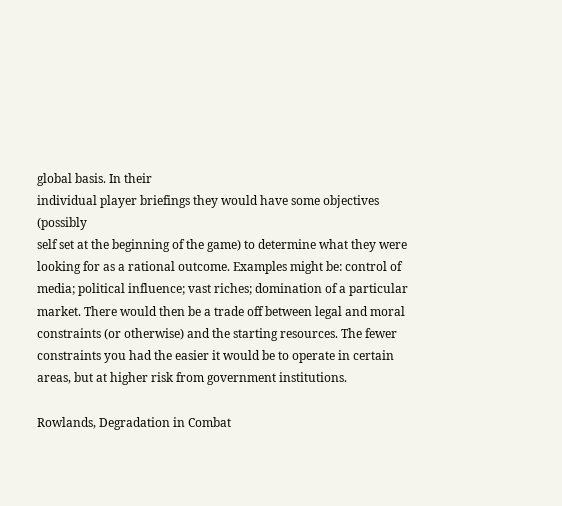global basis. In their
individual player briefings they would have some objectives (possibly
self set at the beginning of the game) to determine what they were
looking for as a rational outcome. Examples might be: control of
media; political influence; vast riches; domination of a particular
market. There would then be a trade off between legal and moral
constraints (or otherwise) and the starting resources. The fewer
constraints you had the easier it would be to operate in certain
areas, but at higher risk from government institutions.

Rowlands, Degradation in Combat